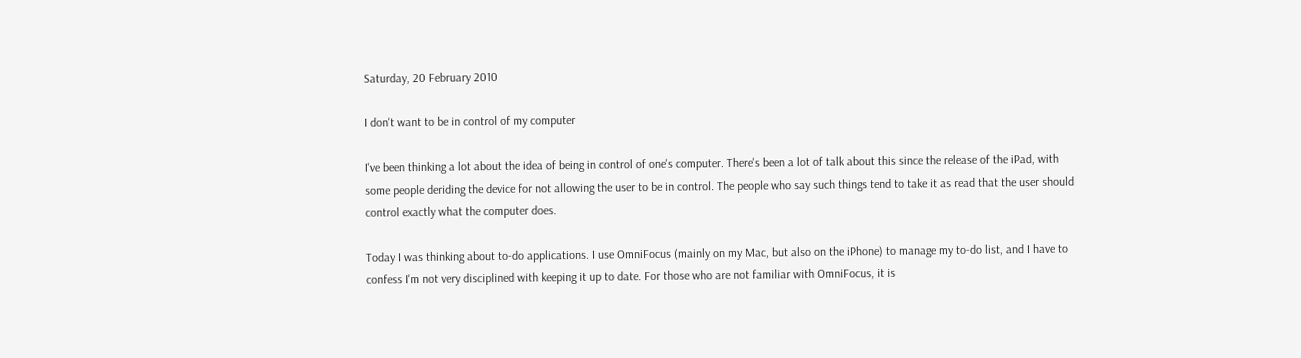Saturday, 20 February 2010

I don't want to be in control of my computer

I've been thinking a lot about the idea of being in control of one's computer. There's been a lot of talk about this since the release of the iPad, with some people deriding the device for not allowing the user to be in control. The people who say such things tend to take it as read that the user should control exactly what the computer does.

Today I was thinking about to-do applications. I use OmniFocus (mainly on my Mac, but also on the iPhone) to manage my to-do list, and I have to confess I'm not very disciplined with keeping it up to date. For those who are not familiar with OmniFocus, it is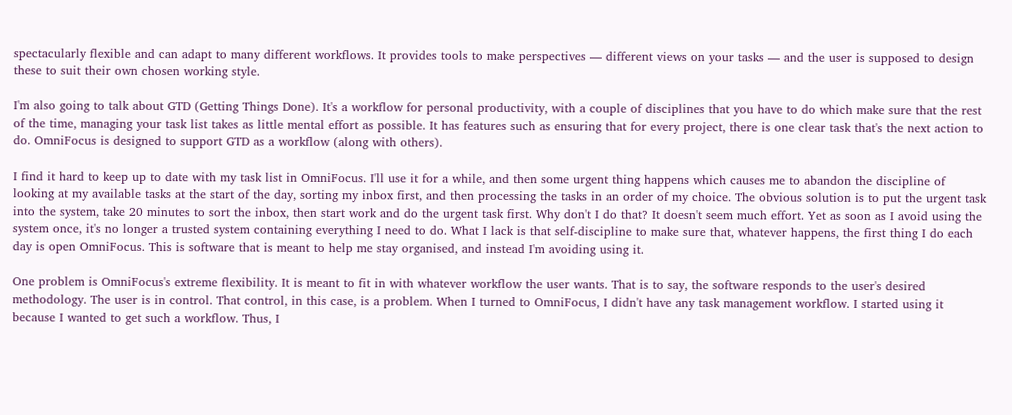spectacularly flexible and can adapt to many different workflows. It provides tools to make perspectives — different views on your tasks — and the user is supposed to design these to suit their own chosen working style.

I'm also going to talk about GTD (Getting Things Done). It's a workflow for personal productivity, with a couple of disciplines that you have to do which make sure that the rest of the time, managing your task list takes as little mental effort as possible. It has features such as ensuring that for every project, there is one clear task that's the next action to do. OmniFocus is designed to support GTD as a workflow (along with others).

I find it hard to keep up to date with my task list in OmniFocus. I'll use it for a while, and then some urgent thing happens which causes me to abandon the discipline of looking at my available tasks at the start of the day, sorting my inbox first, and then processing the tasks in an order of my choice. The obvious solution is to put the urgent task into the system, take 20 minutes to sort the inbox, then start work and do the urgent task first. Why don't I do that? It doesn't seem much effort. Yet as soon as I avoid using the system once, it's no longer a trusted system containing everything I need to do. What I lack is that self-discipline to make sure that, whatever happens, the first thing I do each day is open OmniFocus. This is software that is meant to help me stay organised, and instead I'm avoiding using it.

One problem is OmniFocus's extreme flexibility. It is meant to fit in with whatever workflow the user wants. That is to say, the software responds to the user's desired methodology. The user is in control. That control, in this case, is a problem. When I turned to OmniFocus, I didn't have any task management workflow. I started using it because I wanted to get such a workflow. Thus, I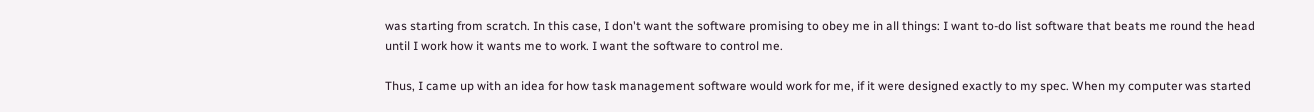was starting from scratch. In this case, I don't want the software promising to obey me in all things: I want to-do list software that beats me round the head until I work how it wants me to work. I want the software to control me.

Thus, I came up with an idea for how task management software would work for me, if it were designed exactly to my spec. When my computer was started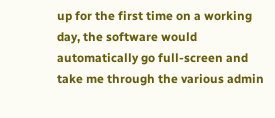up for the first time on a working day, the software would automatically go full-screen and take me through the various admin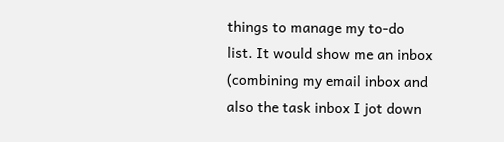things to manage my to-do list. It would show me an inbox (combining my email inbox and also the task inbox I jot down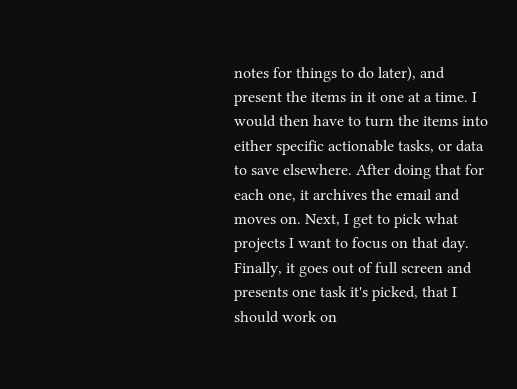notes for things to do later), and present the items in it one at a time. I would then have to turn the items into either specific actionable tasks, or data to save elsewhere. After doing that for each one, it archives the email and moves on. Next, I get to pick what projects I want to focus on that day. Finally, it goes out of full screen and presents one task it's picked, that I should work on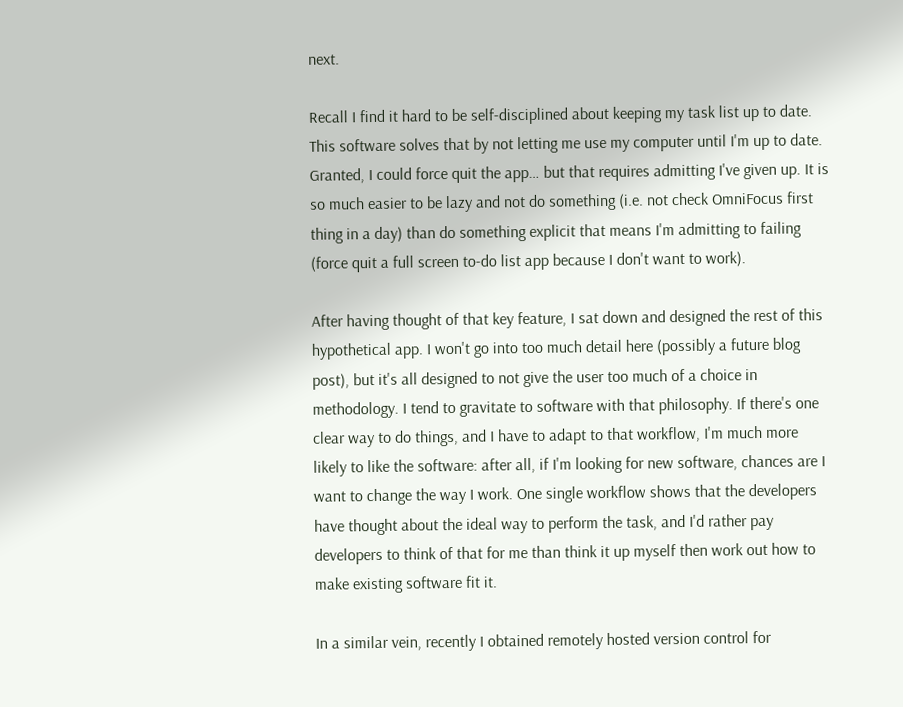next.

Recall I find it hard to be self-disciplined about keeping my task list up to date. This software solves that by not letting me use my computer until I'm up to date. Granted, I could force quit the app… but that requires admitting I've given up. It is so much easier to be lazy and not do something (i.e. not check OmniFocus first thing in a day) than do something explicit that means I'm admitting to failing (force quit a full screen to-do list app because I don't want to work).

After having thought of that key feature, I sat down and designed the rest of this hypothetical app. I won't go into too much detail here (possibly a future blog post), but it's all designed to not give the user too much of a choice in methodology. I tend to gravitate to software with that philosophy. If there's one clear way to do things, and I have to adapt to that workflow, I'm much more likely to like the software: after all, if I'm looking for new software, chances are I want to change the way I work. One single workflow shows that the developers have thought about the ideal way to perform the task, and I'd rather pay developers to think of that for me than think it up myself then work out how to make existing software fit it.

In a similar vein, recently I obtained remotely hosted version control for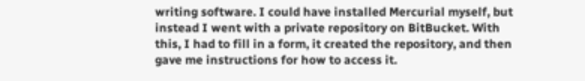writing software. I could have installed Mercurial myself, but instead I went with a private repository on BitBucket. With this, I had to fill in a form, it created the repository, and then gave me instructions for how to access it.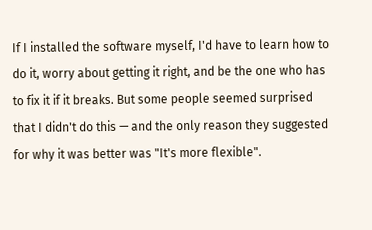If I installed the software myself, I'd have to learn how to do it, worry about getting it right, and be the one who has to fix it if it breaks. But some people seemed surprised that I didn't do this — and the only reason they suggested for why it was better was "It's more flexible".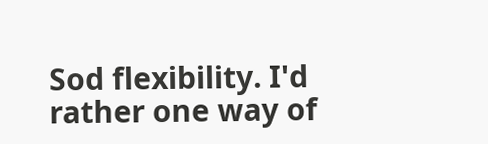Sod flexibility. I'd rather one way of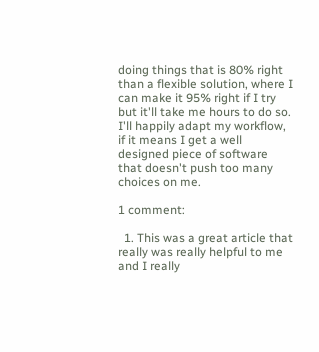doing things that is 80% right than a flexible solution, where I can make it 95% right if I try but it'll take me hours to do so. I'll happily adapt my workflow, if it means I get a well designed piece of software that doesn't push too many choices on me.

1 comment:

  1. This was a great article that really was really helpful to me and I really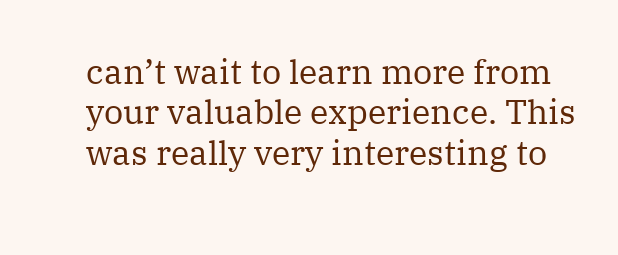can’t wait to learn more from your valuable experience. This was really very interesting to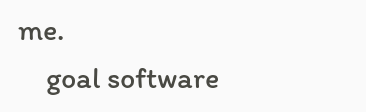me.
    goal software